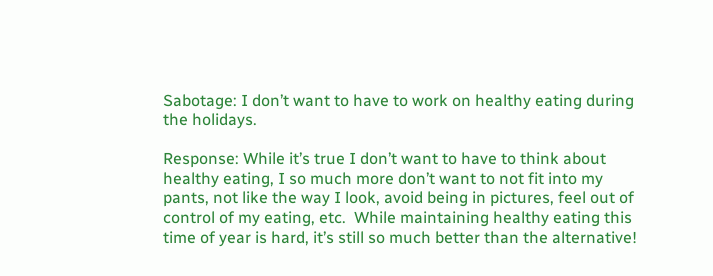Sabotage: I don’t want to have to work on healthy eating during the holidays.

Response: While it’s true I don’t want to have to think about healthy eating, I so much more don’t want to not fit into my pants, not like the way I look, avoid being in pictures, feel out of control of my eating, etc.  While maintaining healthy eating this time of year is hard, it’s still so much better than the alternative!